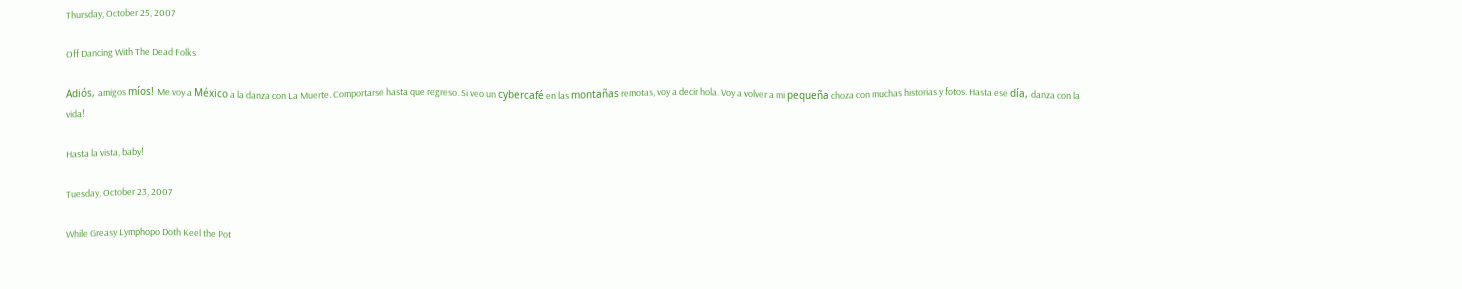Thursday, October 25, 2007

Off Dancing With The Dead Folks

Adiós, amigos míos! Me voy a México a la danza con La Muerte. Comportarse hasta que regreso. Si veo un cybercafé en las montañas remotas, voy a decir hola. Voy a volver a mi pequeña choza con muchas historias y fotos. Hasta ese día, danza con la vida!

Hasta la vista, baby!

Tuesday, October 23, 2007

While Greasy Lymphopo Doth Keel the Pot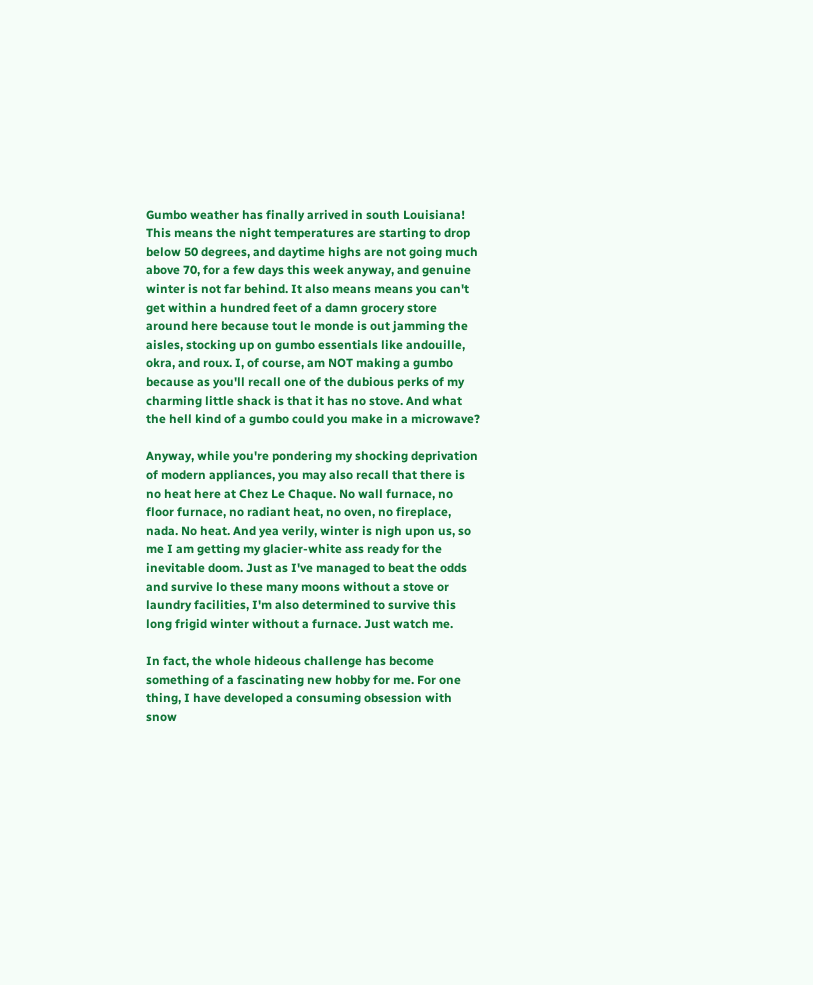Gumbo weather has finally arrived in south Louisiana! This means the night temperatures are starting to drop below 50 degrees, and daytime highs are not going much above 70, for a few days this week anyway, and genuine winter is not far behind. It also means means you can't get within a hundred feet of a damn grocery store around here because tout le monde is out jamming the aisles, stocking up on gumbo essentials like andouille, okra, and roux. I, of course, am NOT making a gumbo because as you'll recall one of the dubious perks of my charming little shack is that it has no stove. And what the hell kind of a gumbo could you make in a microwave?

Anyway, while you're pondering my shocking deprivation of modern appliances, you may also recall that there is no heat here at Chez Le Chaque. No wall furnace, no floor furnace, no radiant heat, no oven, no fireplace, nada. No heat. And yea verily, winter is nigh upon us, so me I am getting my glacier-white ass ready for the inevitable doom. Just as I've managed to beat the odds and survive lo these many moons without a stove or laundry facilities, I'm also determined to survive this long frigid winter without a furnace. Just watch me.

In fact, the whole hideous challenge has become something of a fascinating new hobby for me. For one thing, I have developed a consuming obsession with snow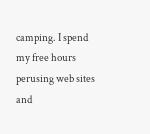camping. I spend my free hours perusing web sites and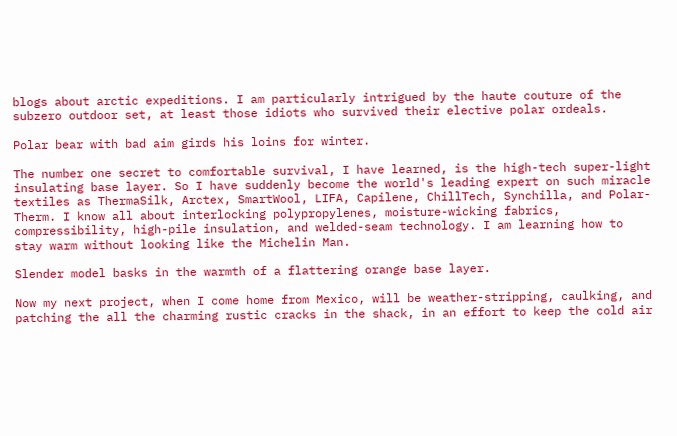blogs about arctic expeditions. I am particularly intrigued by the haute couture of the subzero outdoor set, at least those idiots who survived their elective polar ordeals.

Polar bear with bad aim girds his loins for winter.

The number one secret to comfortable survival, I have learned, is the high-tech super-light insulating base layer. So I have suddenly become the world's leading expert on such miracle textiles as ThermaSilk, Arctex, SmartWool, LIFA, Capilene, ChillTech, Synchilla, and Polar-Therm. I know all about interlocking polypropylenes, moisture-wicking fabrics, compressibility, high-pile insulation, and welded-seam technology. I am learning how to stay warm without looking like the Michelin Man.

Slender model basks in the warmth of a flattering orange base layer.

Now my next project, when I come home from Mexico, will be weather-stripping, caulking, and patching the all the charming rustic cracks in the shack, in an effort to keep the cold air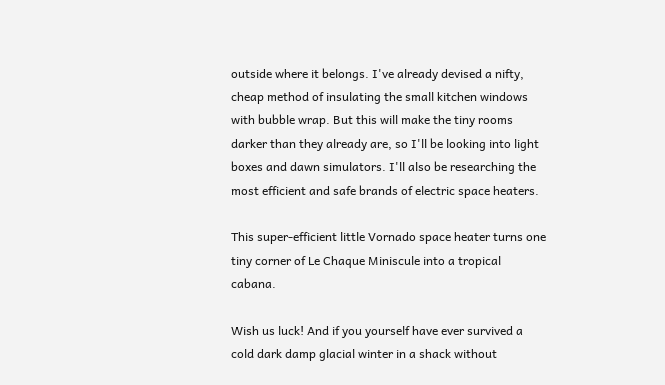outside where it belongs. I've already devised a nifty, cheap method of insulating the small kitchen windows with bubble wrap. But this will make the tiny rooms darker than they already are, so I'll be looking into light boxes and dawn simulators. I'll also be researching the most efficient and safe brands of electric space heaters.

This super-efficient little Vornado space heater turns one tiny corner of Le Chaque Miniscule into a tropical cabana.

Wish us luck! And if you yourself have ever survived a cold dark damp glacial winter in a shack without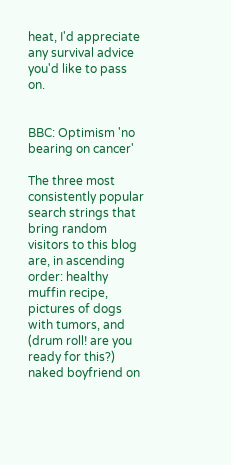heat, I'd appreciate any survival advice you'd like to pass on.


BBC: Optimism 'no bearing on cancer'

The three most consistently popular search strings that bring random visitors to this blog are, in ascending order: healthy muffin recipe, pictures of dogs with tumors, and (drum roll! are you ready for this?) naked boyfriend on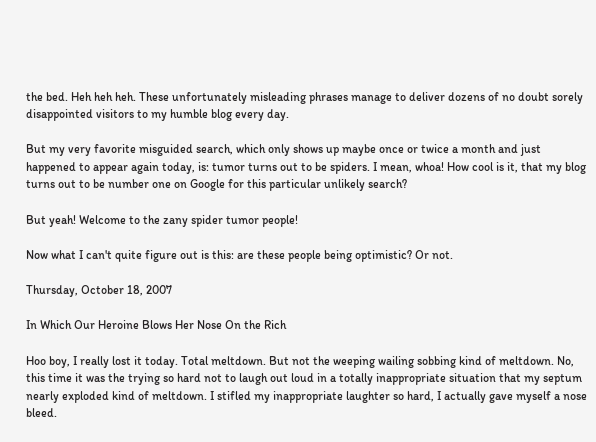the bed. Heh heh heh. These unfortunately misleading phrases manage to deliver dozens of no doubt sorely disappointed visitors to my humble blog every day.

But my very favorite misguided search, which only shows up maybe once or twice a month and just happened to appear again today, is: tumor turns out to be spiders. I mean, whoa! How cool is it, that my blog turns out to be number one on Google for this particular unlikely search?

But yeah! Welcome to the zany spider tumor people!

Now what I can't quite figure out is this: are these people being optimistic? Or not.

Thursday, October 18, 2007

In Which Our Heroine Blows Her Nose On the Rich

Hoo boy, I really lost it today. Total meltdown. But not the weeping wailing sobbing kind of meltdown. No, this time it was the trying so hard not to laugh out loud in a totally inappropriate situation that my septum nearly exploded kind of meltdown. I stifled my inappropriate laughter so hard, I actually gave myself a nose bleed.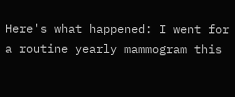Here's what happened: I went for a routine yearly mammogram this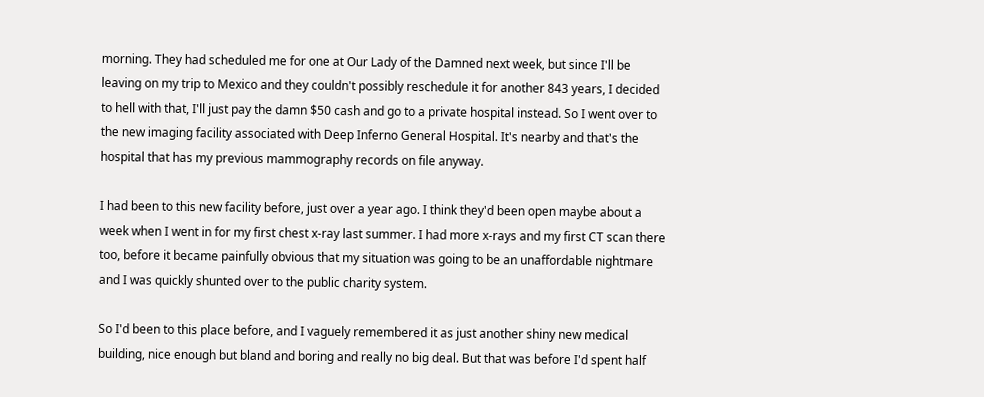morning. They had scheduled me for one at Our Lady of the Damned next week, but since I'll be leaving on my trip to Mexico and they couldn't possibly reschedule it for another 843 years, I decided to hell with that, I'll just pay the damn $50 cash and go to a private hospital instead. So I went over to the new imaging facility associated with Deep Inferno General Hospital. It's nearby and that's the hospital that has my previous mammography records on file anyway.

I had been to this new facility before, just over a year ago. I think they'd been open maybe about a week when I went in for my first chest x-ray last summer. I had more x-rays and my first CT scan there too, before it became painfully obvious that my situation was going to be an unaffordable nightmare and I was quickly shunted over to the public charity system.

So I'd been to this place before, and I vaguely remembered it as just another shiny new medical building, nice enough but bland and boring and really no big deal. But that was before I'd spent half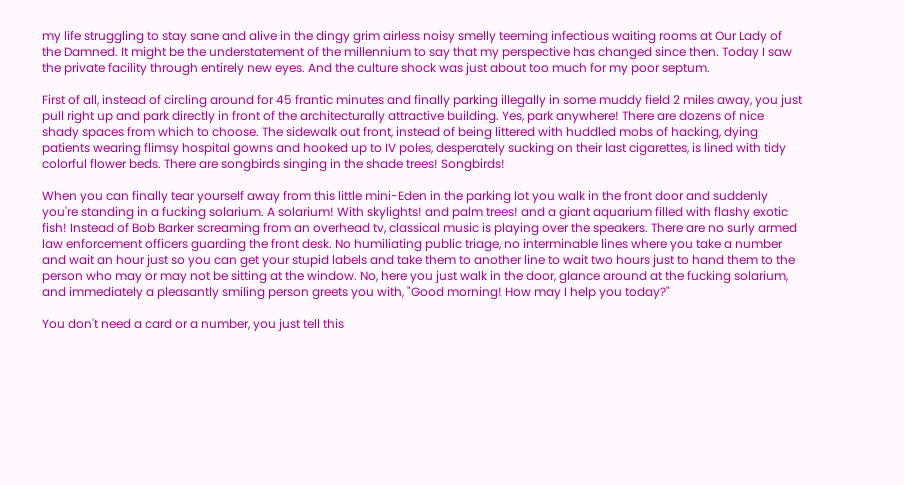my life struggling to stay sane and alive in the dingy grim airless noisy smelly teeming infectious waiting rooms at Our Lady of the Damned. It might be the understatement of the millennium to say that my perspective has changed since then. Today I saw the private facility through entirely new eyes. And the culture shock was just about too much for my poor septum.

First of all, instead of circling around for 45 frantic minutes and finally parking illegally in some muddy field 2 miles away, you just pull right up and park directly in front of the architecturally attractive building. Yes, park anywhere! There are dozens of nice shady spaces from which to choose. The sidewalk out front, instead of being littered with huddled mobs of hacking, dying patients wearing flimsy hospital gowns and hooked up to IV poles, desperately sucking on their last cigarettes, is lined with tidy colorful flower beds. There are songbirds singing in the shade trees! Songbirds!

When you can finally tear yourself away from this little mini-Eden in the parking lot you walk in the front door and suddenly you're standing in a fucking solarium. A solarium! With skylights! and palm trees! and a giant aquarium filled with flashy exotic fish! Instead of Bob Barker screaming from an overhead tv, classical music is playing over the speakers. There are no surly armed law enforcement officers guarding the front desk. No humiliating public triage, no interminable lines where you take a number and wait an hour just so you can get your stupid labels and take them to another line to wait two hours just to hand them to the person who may or may not be sitting at the window. No, here you just walk in the door, glance around at the fucking solarium, and immediately a pleasantly smiling person greets you with, "Good morning! How may I help you today?"

You don't need a card or a number, you just tell this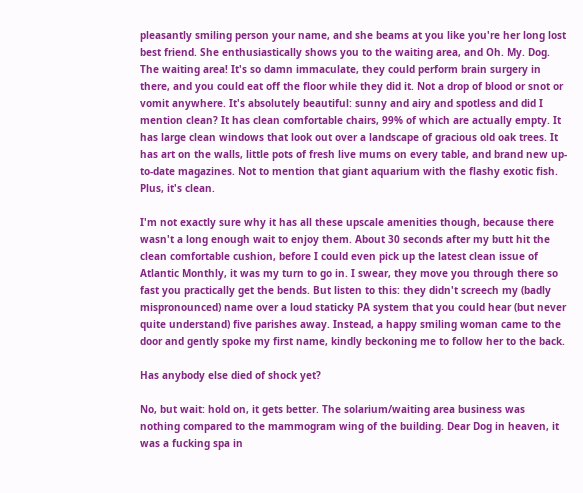pleasantly smiling person your name, and she beams at you like you're her long lost best friend. She enthusiastically shows you to the waiting area, and Oh. My. Dog. The waiting area! It's so damn immaculate, they could perform brain surgery in there, and you could eat off the floor while they did it. Not a drop of blood or snot or vomit anywhere. It's absolutely beautiful: sunny and airy and spotless and did I mention clean? It has clean comfortable chairs, 99% of which are actually empty. It has large clean windows that look out over a landscape of gracious old oak trees. It has art on the walls, little pots of fresh live mums on every table, and brand new up-to-date magazines. Not to mention that giant aquarium with the flashy exotic fish. Plus, it's clean.

I'm not exactly sure why it has all these upscale amenities though, because there wasn't a long enough wait to enjoy them. About 30 seconds after my butt hit the clean comfortable cushion, before I could even pick up the latest clean issue of Atlantic Monthly, it was my turn to go in. I swear, they move you through there so fast you practically get the bends. But listen to this: they didn't screech my (badly mispronounced) name over a loud staticky PA system that you could hear (but never quite understand) five parishes away. Instead, a happy smiling woman came to the door and gently spoke my first name, kindly beckoning me to follow her to the back.

Has anybody else died of shock yet?

No, but wait: hold on, it gets better. The solarium/waiting area business was nothing compared to the mammogram wing of the building. Dear Dog in heaven, it was a fucking spa in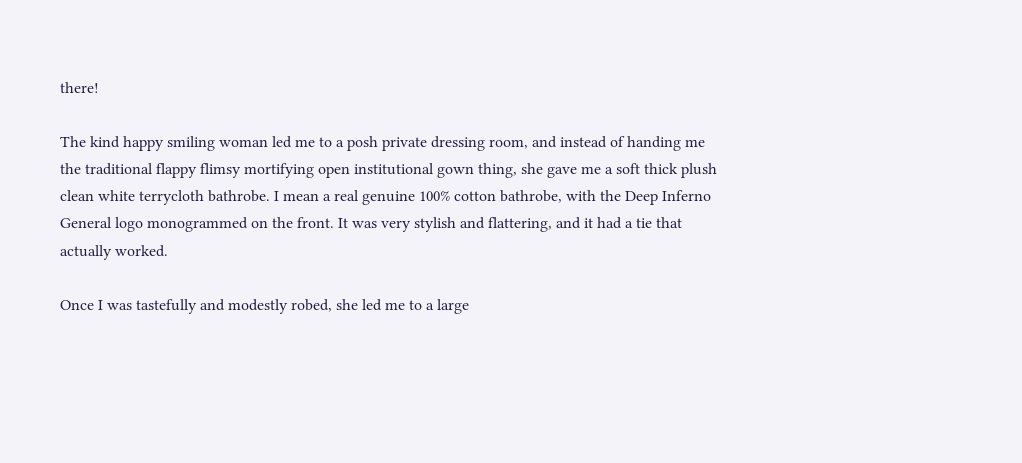there!

The kind happy smiling woman led me to a posh private dressing room, and instead of handing me the traditional flappy flimsy mortifying open institutional gown thing, she gave me a soft thick plush clean white terrycloth bathrobe. I mean a real genuine 100% cotton bathrobe, with the Deep Inferno General logo monogrammed on the front. It was very stylish and flattering, and it had a tie that actually worked.

Once I was tastefully and modestly robed, she led me to a large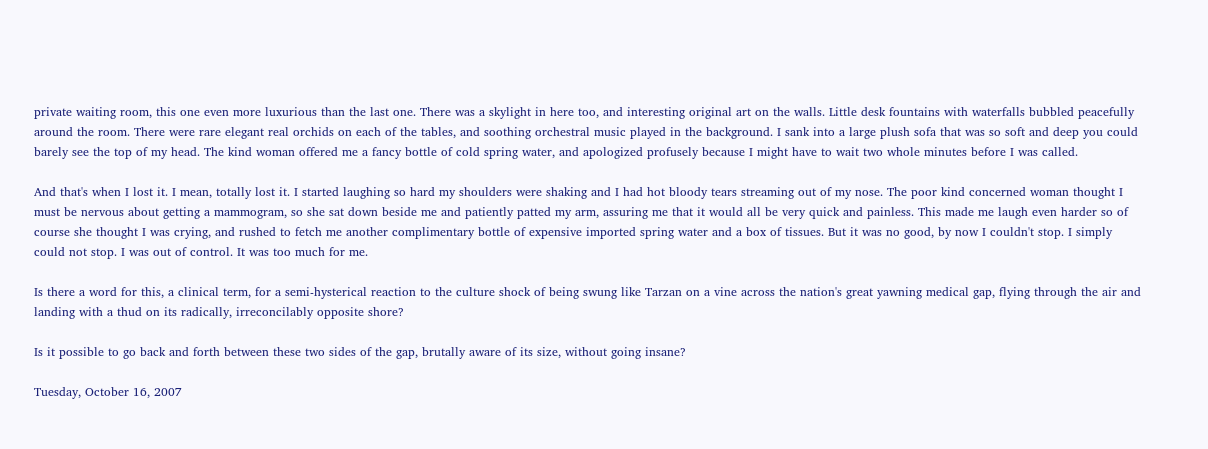private waiting room, this one even more luxurious than the last one. There was a skylight in here too, and interesting original art on the walls. Little desk fountains with waterfalls bubbled peacefully around the room. There were rare elegant real orchids on each of the tables, and soothing orchestral music played in the background. I sank into a large plush sofa that was so soft and deep you could barely see the top of my head. The kind woman offered me a fancy bottle of cold spring water, and apologized profusely because I might have to wait two whole minutes before I was called.

And that's when I lost it. I mean, totally lost it. I started laughing so hard my shoulders were shaking and I had hot bloody tears streaming out of my nose. The poor kind concerned woman thought I must be nervous about getting a mammogram, so she sat down beside me and patiently patted my arm, assuring me that it would all be very quick and painless. This made me laugh even harder so of course she thought I was crying, and rushed to fetch me another complimentary bottle of expensive imported spring water and a box of tissues. But it was no good, by now I couldn't stop. I simply could not stop. I was out of control. It was too much for me.

Is there a word for this, a clinical term, for a semi-hysterical reaction to the culture shock of being swung like Tarzan on a vine across the nation's great yawning medical gap, flying through the air and landing with a thud on its radically, irreconcilably opposite shore?

Is it possible to go back and forth between these two sides of the gap, brutally aware of its size, without going insane?

Tuesday, October 16, 2007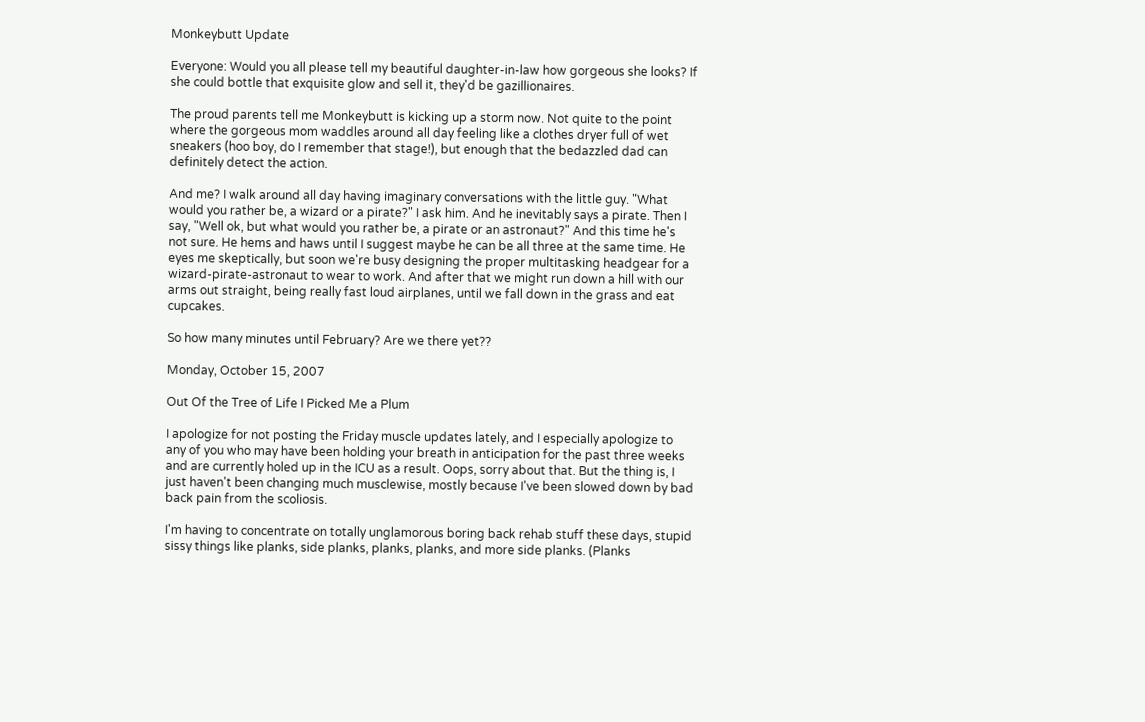Monkeybutt Update

Everyone: Would you all please tell my beautiful daughter-in-law how gorgeous she looks? If she could bottle that exquisite glow and sell it, they'd be gazillionaires.

The proud parents tell me Monkeybutt is kicking up a storm now. Not quite to the point where the gorgeous mom waddles around all day feeling like a clothes dryer full of wet sneakers (hoo boy, do I remember that stage!), but enough that the bedazzled dad can definitely detect the action.

And me? I walk around all day having imaginary conversations with the little guy. "What would you rather be, a wizard or a pirate?" I ask him. And he inevitably says a pirate. Then I say, "Well ok, but what would you rather be, a pirate or an astronaut?" And this time he's not sure. He hems and haws until I suggest maybe he can be all three at the same time. He eyes me skeptically, but soon we're busy designing the proper multitasking headgear for a wizard-pirate-astronaut to wear to work. And after that we might run down a hill with our arms out straight, being really fast loud airplanes, until we fall down in the grass and eat cupcakes.

So how many minutes until February? Are we there yet??

Monday, October 15, 2007

Out Of the Tree of Life I Picked Me a Plum

I apologize for not posting the Friday muscle updates lately, and I especially apologize to any of you who may have been holding your breath in anticipation for the past three weeks and are currently holed up in the ICU as a result. Oops, sorry about that. But the thing is, I just haven't been changing much musclewise, mostly because I've been slowed down by bad back pain from the scoliosis.

I'm having to concentrate on totally unglamorous boring back rehab stuff these days, stupid sissy things like planks, side planks, planks, planks, and more side planks. (Planks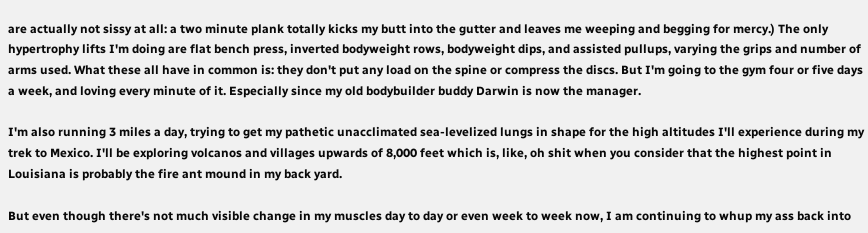are actually not sissy at all: a two minute plank totally kicks my butt into the gutter and leaves me weeping and begging for mercy.) The only hypertrophy lifts I'm doing are flat bench press, inverted bodyweight rows, bodyweight dips, and assisted pullups, varying the grips and number of arms used. What these all have in common is: they don't put any load on the spine or compress the discs. But I'm going to the gym four or five days a week, and loving every minute of it. Especially since my old bodybuilder buddy Darwin is now the manager.

I'm also running 3 miles a day, trying to get my pathetic unacclimated sea-levelized lungs in shape for the high altitudes I'll experience during my trek to Mexico. I'll be exploring volcanos and villages upwards of 8,000 feet which is, like, oh shit when you consider that the highest point in Louisiana is probably the fire ant mound in my back yard.

But even though there's not much visible change in my muscles day to day or even week to week now, I am continuing to whup my ass back into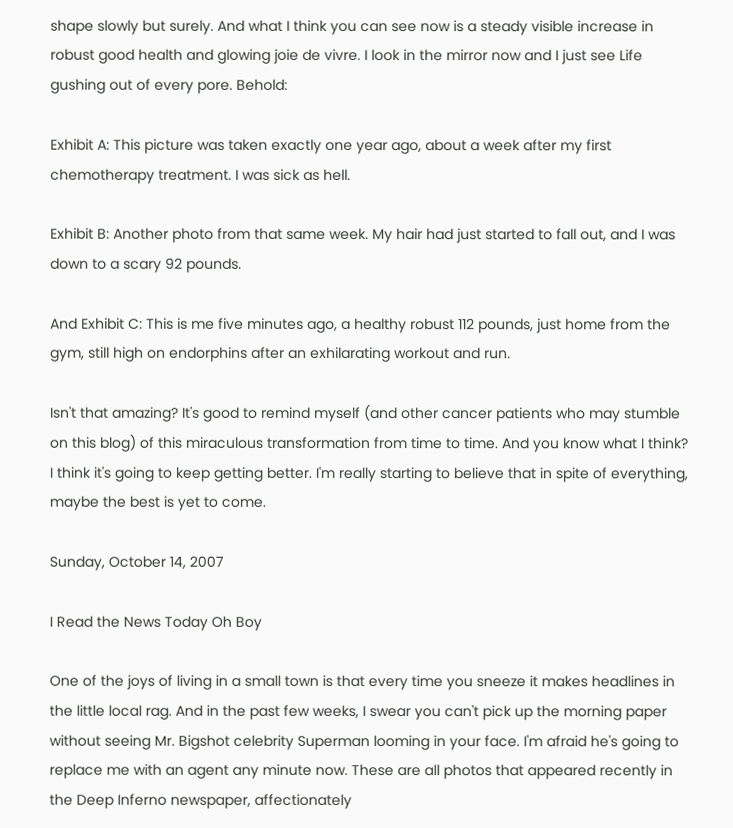shape slowly but surely. And what I think you can see now is a steady visible increase in robust good health and glowing joie de vivre. I look in the mirror now and I just see Life gushing out of every pore. Behold:

Exhibit A: This picture was taken exactly one year ago, about a week after my first chemotherapy treatment. I was sick as hell.

Exhibit B: Another photo from that same week. My hair had just started to fall out, and I was down to a scary 92 pounds.

And Exhibit C: This is me five minutes ago, a healthy robust 112 pounds, just home from the gym, still high on endorphins after an exhilarating workout and run.

Isn't that amazing? It's good to remind myself (and other cancer patients who may stumble on this blog) of this miraculous transformation from time to time. And you know what I think? I think it's going to keep getting better. I'm really starting to believe that in spite of everything, maybe the best is yet to come.

Sunday, October 14, 2007

I Read the News Today Oh Boy

One of the joys of living in a small town is that every time you sneeze it makes headlines in the little local rag. And in the past few weeks, I swear you can't pick up the morning paper without seeing Mr. Bigshot celebrity Superman looming in your face. I'm afraid he's going to replace me with an agent any minute now. These are all photos that appeared recently in the Deep Inferno newspaper, affectionately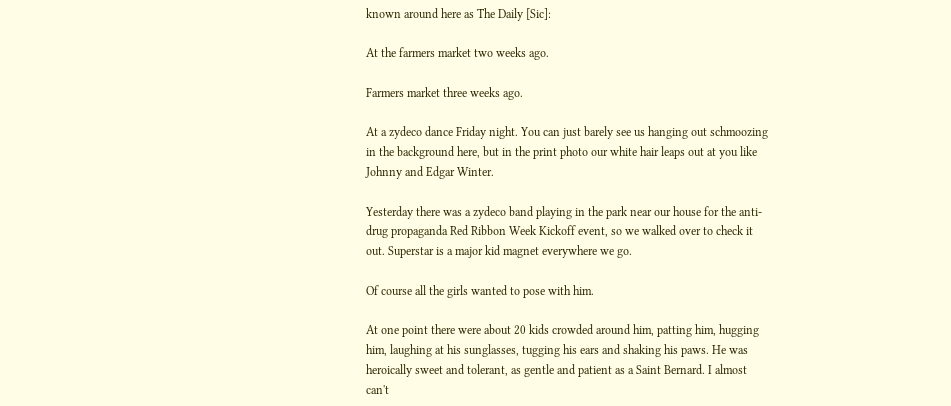known around here as The Daily [Sic]:

At the farmers market two weeks ago.

Farmers market three weeks ago.

At a zydeco dance Friday night. You can just barely see us hanging out schmoozing in the background here, but in the print photo our white hair leaps out at you like Johnny and Edgar Winter.

Yesterday there was a zydeco band playing in the park near our house for the anti-drug propaganda Red Ribbon Week Kickoff event, so we walked over to check it out. Superstar is a major kid magnet everywhere we go.

Of course all the girls wanted to pose with him.

At one point there were about 20 kids crowded around him, patting him, hugging him, laughing at his sunglasses, tugging his ears and shaking his paws. He was heroically sweet and tolerant, as gentle and patient as a Saint Bernard. I almost can't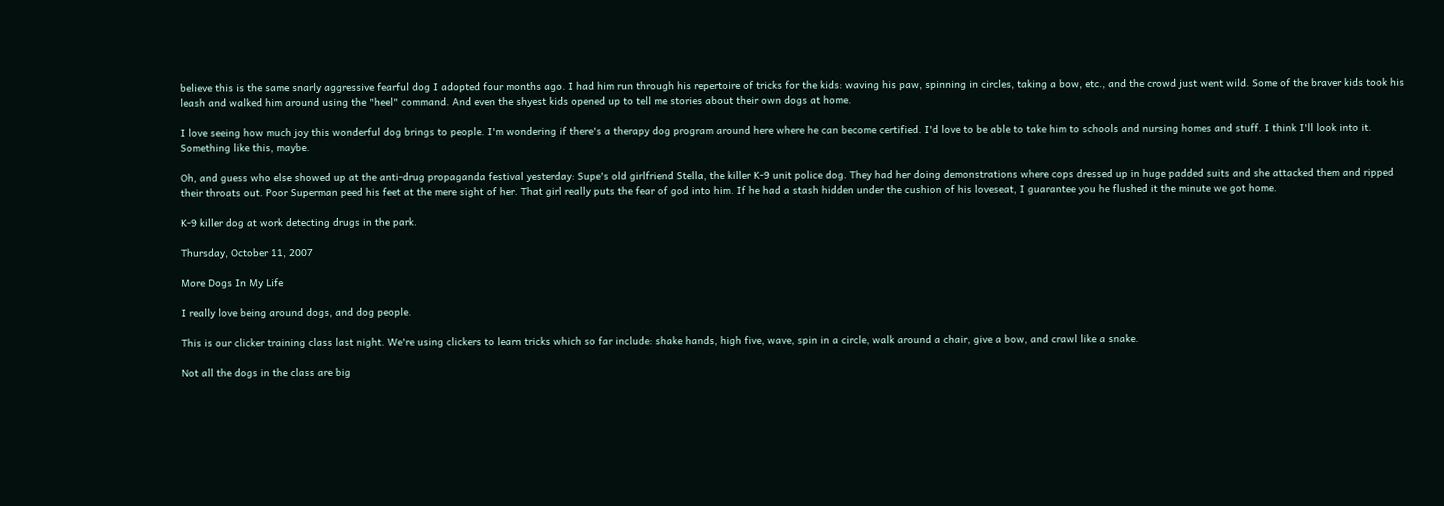believe this is the same snarly aggressive fearful dog I adopted four months ago. I had him run through his repertoire of tricks for the kids: waving his paw, spinning in circles, taking a bow, etc., and the crowd just went wild. Some of the braver kids took his leash and walked him around using the "heel" command. And even the shyest kids opened up to tell me stories about their own dogs at home.

I love seeing how much joy this wonderful dog brings to people. I'm wondering if there's a therapy dog program around here where he can become certified. I'd love to be able to take him to schools and nursing homes and stuff. I think I'll look into it. Something like this, maybe.

Oh, and guess who else showed up at the anti-drug propaganda festival yesterday: Supe's old girlfriend Stella, the killer K-9 unit police dog. They had her doing demonstrations where cops dressed up in huge padded suits and she attacked them and ripped their throats out. Poor Superman peed his feet at the mere sight of her. That girl really puts the fear of god into him. If he had a stash hidden under the cushion of his loveseat, I guarantee you he flushed it the minute we got home.

K-9 killer dog at work detecting drugs in the park.

Thursday, October 11, 2007

More Dogs In My Life

I really love being around dogs, and dog people.

This is our clicker training class last night. We're using clickers to learn tricks which so far include: shake hands, high five, wave, spin in a circle, walk around a chair, give a bow, and crawl like a snake.

Not all the dogs in the class are big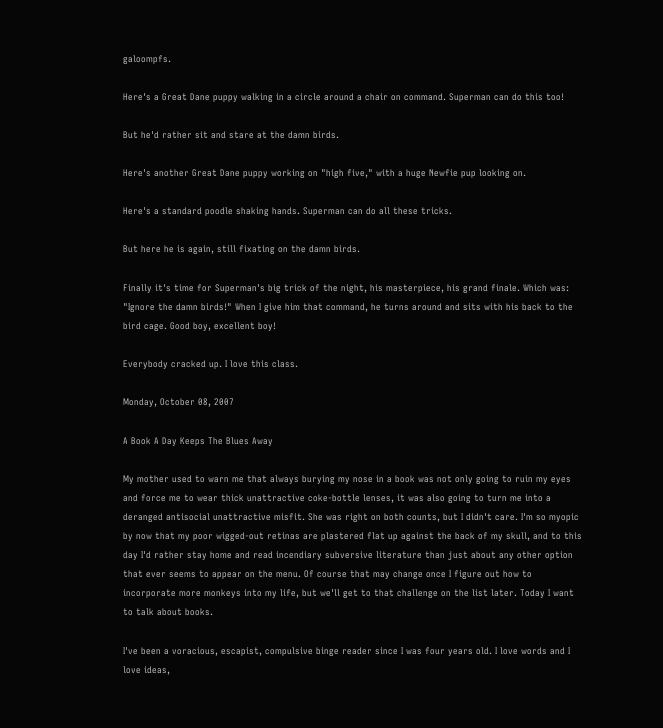galoompfs.

Here's a Great Dane puppy walking in a circle around a chair on command. Superman can do this too!

But he'd rather sit and stare at the damn birds.

Here's another Great Dane puppy working on "high five," with a huge Newfie pup looking on.

Here's a standard poodle shaking hands. Superman can do all these tricks.

But here he is again, still fixating on the damn birds.

Finally it's time for Superman's big trick of the night, his masterpiece, his grand finale. Which was: "Ignore the damn birds!" When I give him that command, he turns around and sits with his back to the bird cage. Good boy, excellent boy!

Everybody cracked up. I love this class.

Monday, October 08, 2007

A Book A Day Keeps The Blues Away

My mother used to warn me that always burying my nose in a book was not only going to ruin my eyes and force me to wear thick unattractive coke-bottle lenses, it was also going to turn me into a deranged antisocial unattractive misfit. She was right on both counts, but I didn't care. I'm so myopic by now that my poor wigged-out retinas are plastered flat up against the back of my skull, and to this day I'd rather stay home and read incendiary subversive literature than just about any other option that ever seems to appear on the menu. Of course that may change once I figure out how to incorporate more monkeys into my life, but we'll get to that challenge on the list later. Today I want to talk about books.

I've been a voracious, escapist, compulsive binge reader since I was four years old. I love words and I love ideas,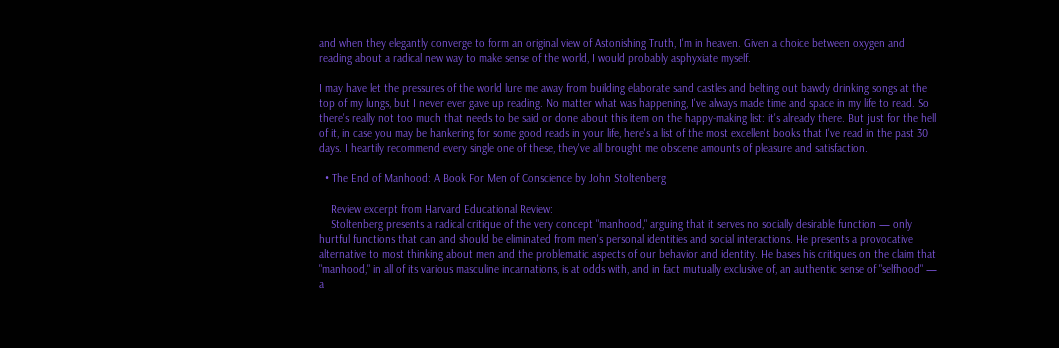and when they elegantly converge to form an original view of Astonishing Truth, I'm in heaven. Given a choice between oxygen and reading about a radical new way to make sense of the world, I would probably asphyxiate myself.

I may have let the pressures of the world lure me away from building elaborate sand castles and belting out bawdy drinking songs at the top of my lungs, but I never ever gave up reading. No matter what was happening, I've always made time and space in my life to read. So there's really not too much that needs to be said or done about this item on the happy-making list: it's already there. But just for the hell of it, in case you may be hankering for some good reads in your life, here's a list of the most excellent books that I've read in the past 30 days. I heartily recommend every single one of these, they've all brought me obscene amounts of pleasure and satisfaction.

  • The End of Manhood: A Book For Men of Conscience by John Stoltenberg

    Review excerpt from Harvard Educational Review:
    Stoltenberg presents a radical critique of the very concept "manhood," arguing that it serves no socially desirable function — only hurtful functions that can and should be eliminated from men's personal identities and social interactions. He presents a provocative alternative to most thinking about men and the problematic aspects of our behavior and identity. He bases his critiques on the claim that "manhood," in all of its various masculine incarnations, is at odds with, and in fact mutually exclusive of, an authentic sense of "selfhood" — a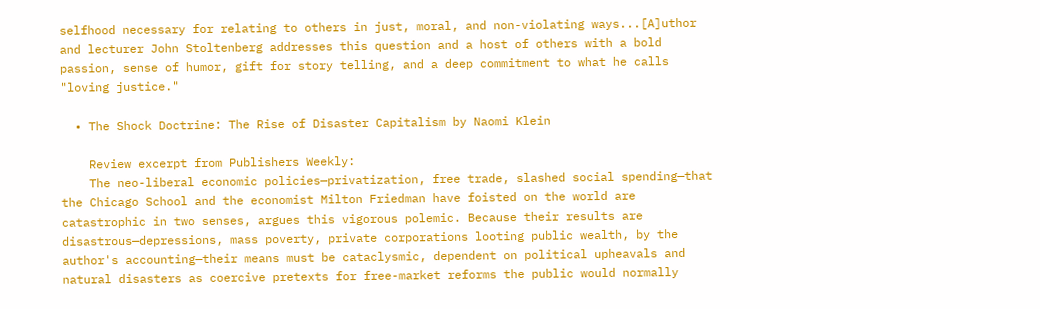selfhood necessary for relating to others in just, moral, and non-violating ways...[A]uthor and lecturer John Stoltenberg addresses this question and a host of others with a bold passion, sense of humor, gift for story telling, and a deep commitment to what he calls "loving justice."

  • The Shock Doctrine: The Rise of Disaster Capitalism by Naomi Klein

    Review excerpt from Publishers Weekly:
    The neo-liberal economic policies—privatization, free trade, slashed social spending—that the Chicago School and the economist Milton Friedman have foisted on the world are catastrophic in two senses, argues this vigorous polemic. Because their results are disastrous—depressions, mass poverty, private corporations looting public wealth, by the author's accounting—their means must be cataclysmic, dependent on political upheavals and natural disasters as coercive pretexts for free-market reforms the public would normally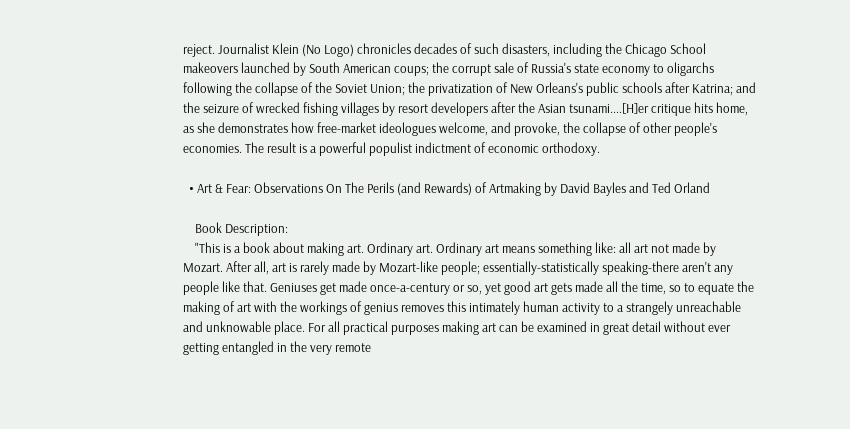reject. Journalist Klein (No Logo) chronicles decades of such disasters, including the Chicago School makeovers launched by South American coups; the corrupt sale of Russia's state economy to oligarchs following the collapse of the Soviet Union; the privatization of New Orleans's public schools after Katrina; and the seizure of wrecked fishing villages by resort developers after the Asian tsunami....[H]er critique hits home, as she demonstrates how free-market ideologues welcome, and provoke, the collapse of other people's economies. The result is a powerful populist indictment of economic orthodoxy.

  • Art & Fear: Observations On The Perils (and Rewards) of Artmaking by David Bayles and Ted Orland

    Book Description:
    "This is a book about making art. Ordinary art. Ordinary art means something like: all art not made by Mozart. After all, art is rarely made by Mozart-like people; essentially-statistically speaking-there aren't any people like that. Geniuses get made once-a-century or so, yet good art gets made all the time, so to equate the making of art with the workings of genius removes this intimately human activity to a strangely unreachable and unknowable place. For all practical purposes making art can be examined in great detail without ever getting entangled in the very remote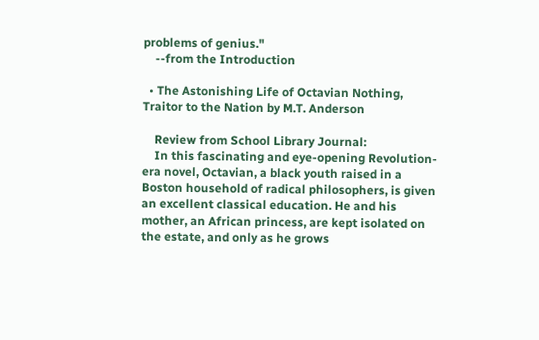problems of genius."
    --from the Introduction

  • The Astonishing Life of Octavian Nothing, Traitor to the Nation by M.T. Anderson

    Review from School Library Journal:
    In this fascinating and eye-opening Revolution-era novel, Octavian, a black youth raised in a Boston household of radical philosophers, is given an excellent classical education. He and his mother, an African princess, are kept isolated on the estate, and only as he grows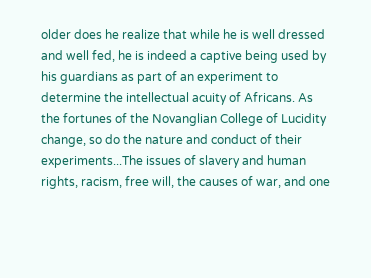older does he realize that while he is well dressed and well fed, he is indeed a captive being used by his guardians as part of an experiment to determine the intellectual acuity of Africans. As the fortunes of the Novanglian College of Lucidity change, so do the nature and conduct of their experiments...The issues of slavery and human rights, racism, free will, the causes of war, and one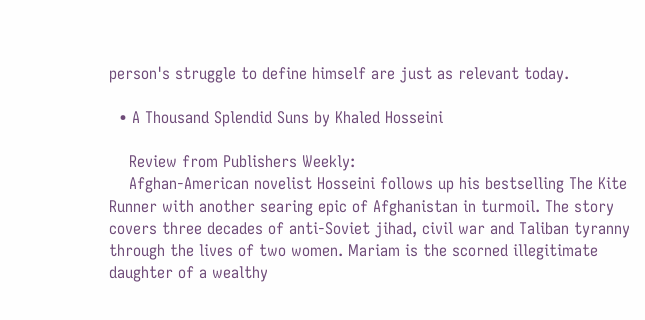person's struggle to define himself are just as relevant today.

  • A Thousand Splendid Suns by Khaled Hosseini

    Review from Publishers Weekly:
    Afghan-American novelist Hosseini follows up his bestselling The Kite Runner with another searing epic of Afghanistan in turmoil. The story covers three decades of anti-Soviet jihad, civil war and Taliban tyranny through the lives of two women. Mariam is the scorned illegitimate daughter of a wealthy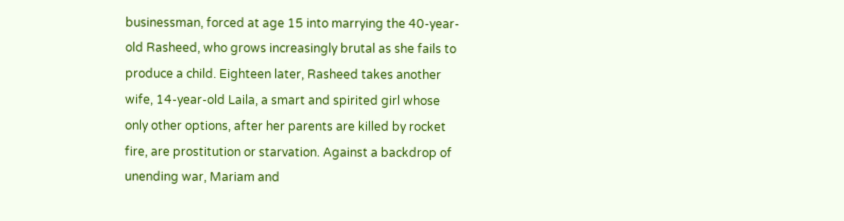businessman, forced at age 15 into marrying the 40-year-old Rasheed, who grows increasingly brutal as she fails to produce a child. Eighteen later, Rasheed takes another wife, 14-year-old Laila, a smart and spirited girl whose only other options, after her parents are killed by rocket fire, are prostitution or starvation. Against a backdrop of unending war, Mariam and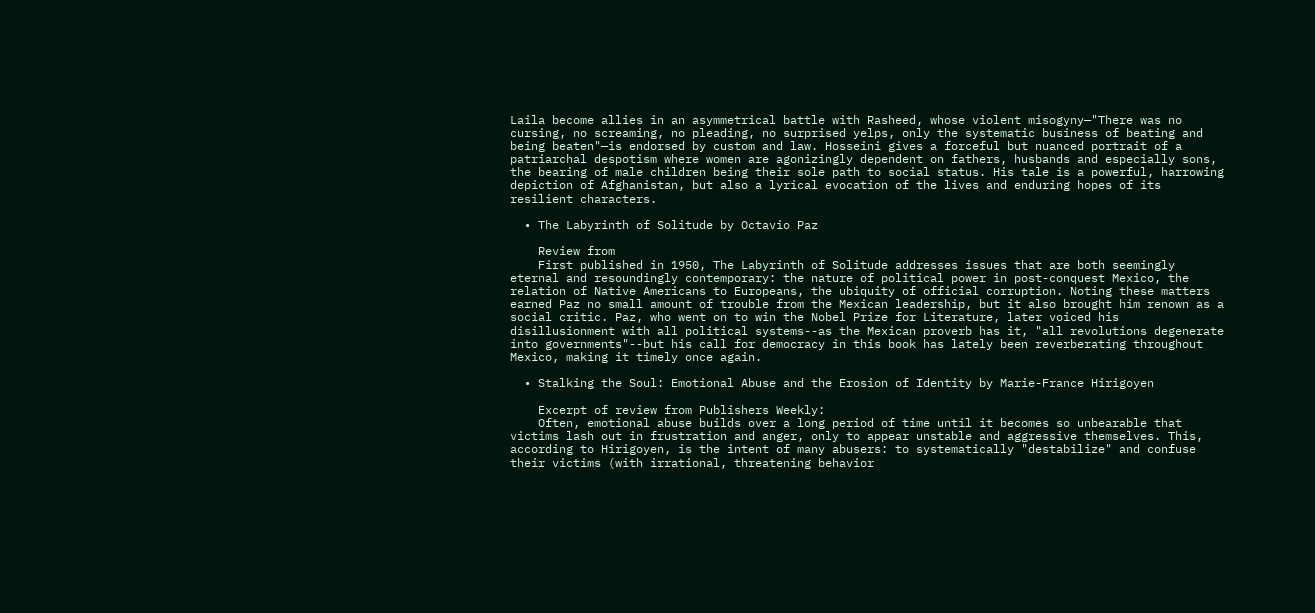Laila become allies in an asymmetrical battle with Rasheed, whose violent misogyny—"There was no cursing, no screaming, no pleading, no surprised yelps, only the systematic business of beating and being beaten"—is endorsed by custom and law. Hosseini gives a forceful but nuanced portrait of a patriarchal despotism where women are agonizingly dependent on fathers, husbands and especially sons, the bearing of male children being their sole path to social status. His tale is a powerful, harrowing depiction of Afghanistan, but also a lyrical evocation of the lives and enduring hopes of its resilient characters.

  • The Labyrinth of Solitude by Octavio Paz

    Review from
    First published in 1950, The Labyrinth of Solitude addresses issues that are both seemingly eternal and resoundingly contemporary: the nature of political power in post-conquest Mexico, the relation of Native Americans to Europeans, the ubiquity of official corruption. Noting these matters earned Paz no small amount of trouble from the Mexican leadership, but it also brought him renown as a social critic. Paz, who went on to win the Nobel Prize for Literature, later voiced his disillusionment with all political systems--as the Mexican proverb has it, "all revolutions degenerate into governments"--but his call for democracy in this book has lately been reverberating throughout Mexico, making it timely once again.

  • Stalking the Soul: Emotional Abuse and the Erosion of Identity by Marie-France Hirigoyen

    Excerpt of review from Publishers Weekly:
    Often, emotional abuse builds over a long period of time until it becomes so unbearable that victims lash out in frustration and anger, only to appear unstable and aggressive themselves. This, according to Hirigoyen, is the intent of many abusers: to systematically "destabilize" and confuse their victims (with irrational, threatening behavior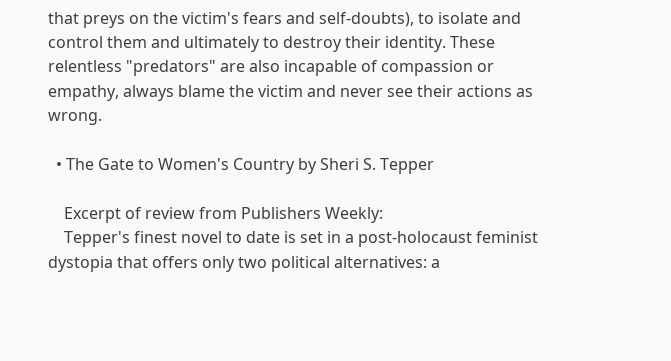that preys on the victim's fears and self-doubts), to isolate and control them and ultimately to destroy their identity. These relentless "predators" are also incapable of compassion or empathy, always blame the victim and never see their actions as wrong.

  • The Gate to Women's Country by Sheri S. Tepper

    Excerpt of review from Publishers Weekly:
    Tepper's finest novel to date is set in a post-holocaust feminist dystopia that offers only two political alternatives: a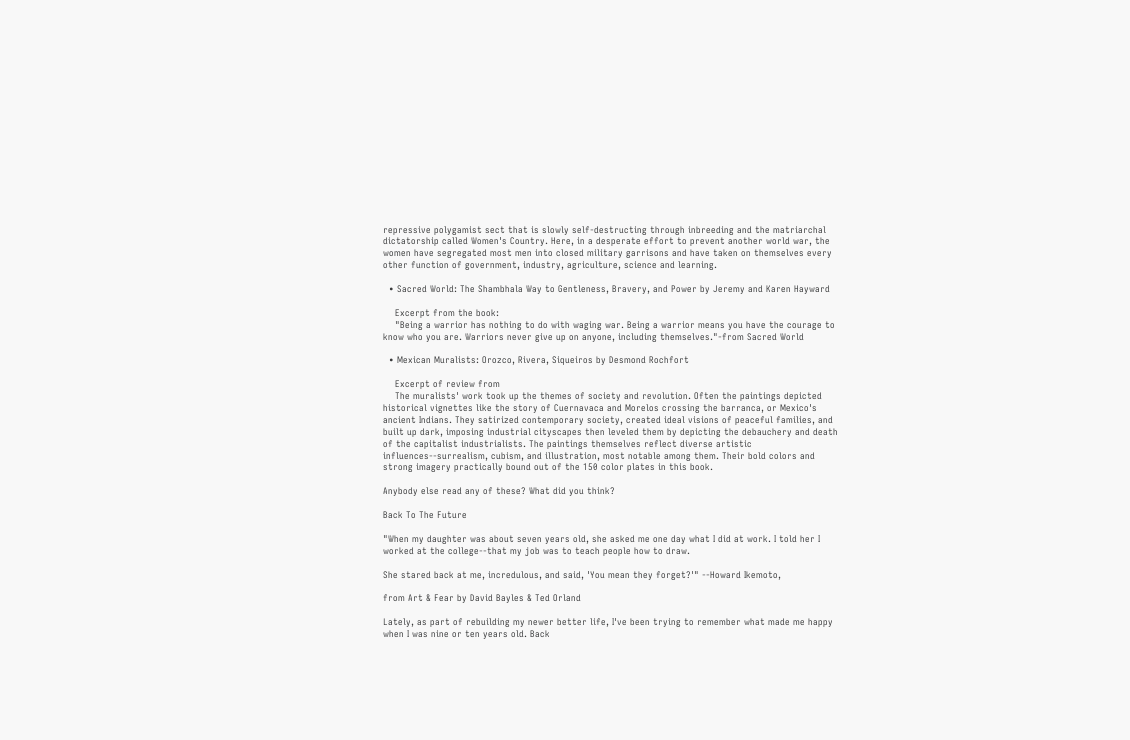repressive polygamist sect that is slowly self-destructing through inbreeding and the matriarchal dictatorship called Women's Country. Here, in a desperate effort to prevent another world war, the women have segregated most men into closed military garrisons and have taken on themselves every other function of government, industry, agriculture, science and learning.

  • Sacred World: The Shambhala Way to Gentleness, Bravery, and Power by Jeremy and Karen Hayward

    Excerpt from the book:
    "Being a warrior has nothing to do with waging war. Being a warrior means you have the courage to know who you are. Warriors never give up on anyone, including themselves."-from Sacred World

  • Mexican Muralists: Orozco, Rivera, Siqueiros by Desmond Rochfort

    Excerpt of review from
    The muralists' work took up the themes of society and revolution. Often the paintings depicted historical vignettes like the story of Cuernavaca and Morelos crossing the barranca, or Mexico's ancient Indians. They satirized contemporary society, created ideal visions of peaceful families, and built up dark, imposing industrial cityscapes then leveled them by depicting the debauchery and death of the capitalist industrialists. The paintings themselves reflect diverse artistic influences--surrealism, cubism, and illustration, most notable among them. Their bold colors and strong imagery practically bound out of the 150 color plates in this book.

Anybody else read any of these? What did you think?

Back To The Future

"When my daughter was about seven years old, she asked me one day what I did at work. I told her I worked at the college--that my job was to teach people how to draw.

She stared back at me, incredulous, and said, 'You mean they forget?'" --Howard Ikemoto,

from Art & Fear by David Bayles & Ted Orland

Lately, as part of rebuilding my newer better life, I've been trying to remember what made me happy when I was nine or ten years old. Back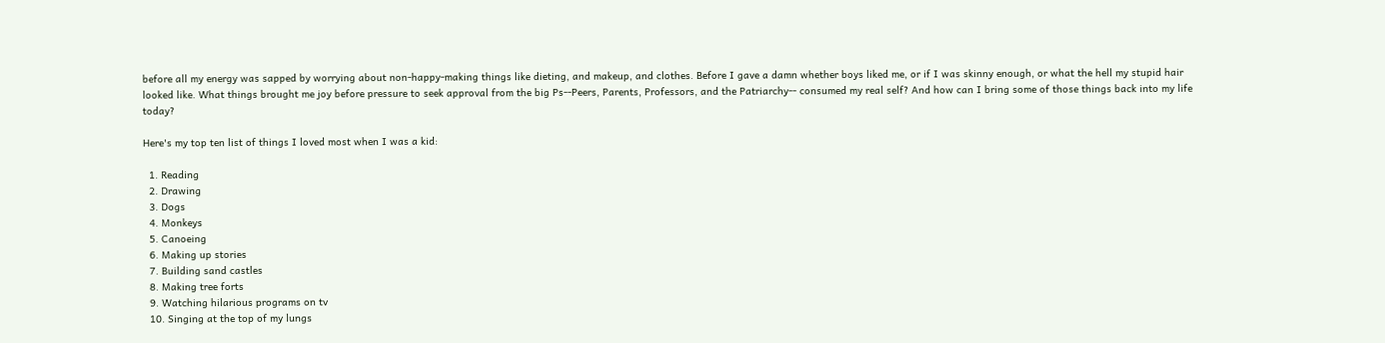before all my energy was sapped by worrying about non-happy-making things like dieting, and makeup, and clothes. Before I gave a damn whether boys liked me, or if I was skinny enough, or what the hell my stupid hair looked like. What things brought me joy before pressure to seek approval from the big Ps--Peers, Parents, Professors, and the Patriarchy-- consumed my real self? And how can I bring some of those things back into my life today?

Here's my top ten list of things I loved most when I was a kid:

  1. Reading
  2. Drawing
  3. Dogs
  4. Monkeys
  5. Canoeing
  6. Making up stories
  7. Building sand castles
  8. Making tree forts
  9. Watching hilarious programs on tv
  10. Singing at the top of my lungs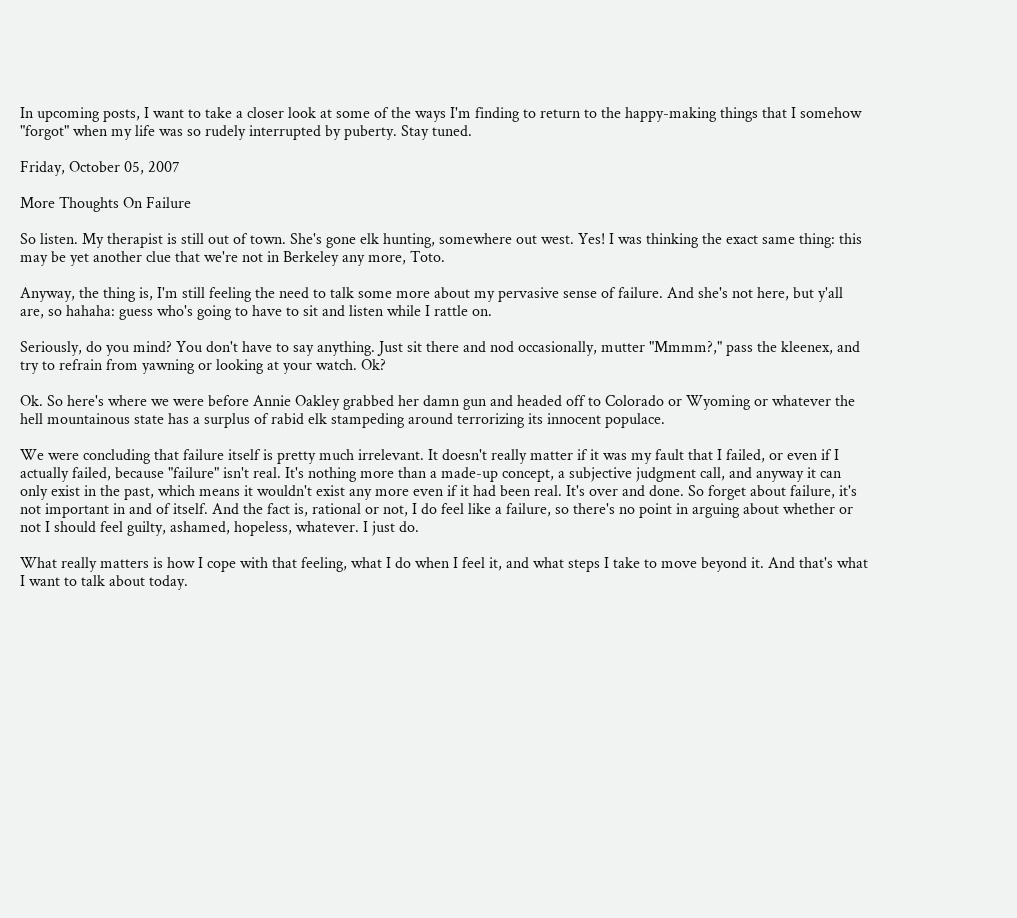In upcoming posts, I want to take a closer look at some of the ways I'm finding to return to the happy-making things that I somehow "forgot" when my life was so rudely interrupted by puberty. Stay tuned.

Friday, October 05, 2007

More Thoughts On Failure

So listen. My therapist is still out of town. She's gone elk hunting, somewhere out west. Yes! I was thinking the exact same thing: this may be yet another clue that we're not in Berkeley any more, Toto.

Anyway, the thing is, I'm still feeling the need to talk some more about my pervasive sense of failure. And she's not here, but y'all are, so hahaha: guess who's going to have to sit and listen while I rattle on.

Seriously, do you mind? You don't have to say anything. Just sit there and nod occasionally, mutter "Mmmm?," pass the kleenex, and try to refrain from yawning or looking at your watch. Ok?

Ok. So here's where we were before Annie Oakley grabbed her damn gun and headed off to Colorado or Wyoming or whatever the hell mountainous state has a surplus of rabid elk stampeding around terrorizing its innocent populace.

We were concluding that failure itself is pretty much irrelevant. It doesn't really matter if it was my fault that I failed, or even if I actually failed, because "failure" isn't real. It's nothing more than a made-up concept, a subjective judgment call, and anyway it can only exist in the past, which means it wouldn't exist any more even if it had been real. It's over and done. So forget about failure, it's not important in and of itself. And the fact is, rational or not, I do feel like a failure, so there's no point in arguing about whether or not I should feel guilty, ashamed, hopeless, whatever. I just do.

What really matters is how I cope with that feeling, what I do when I feel it, and what steps I take to move beyond it. And that's what I want to talk about today.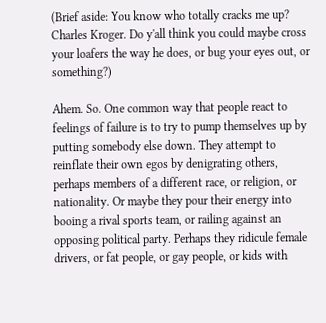(Brief aside: You know who totally cracks me up? Charles Kroger. Do y'all think you could maybe cross your loafers the way he does, or bug your eyes out, or something?)

Ahem. So. One common way that people react to feelings of failure is to try to pump themselves up by putting somebody else down. They attempt to reinflate their own egos by denigrating others, perhaps members of a different race, or religion, or nationality. Or maybe they pour their energy into booing a rival sports team, or railing against an opposing political party. Perhaps they ridicule female drivers, or fat people, or gay people, or kids with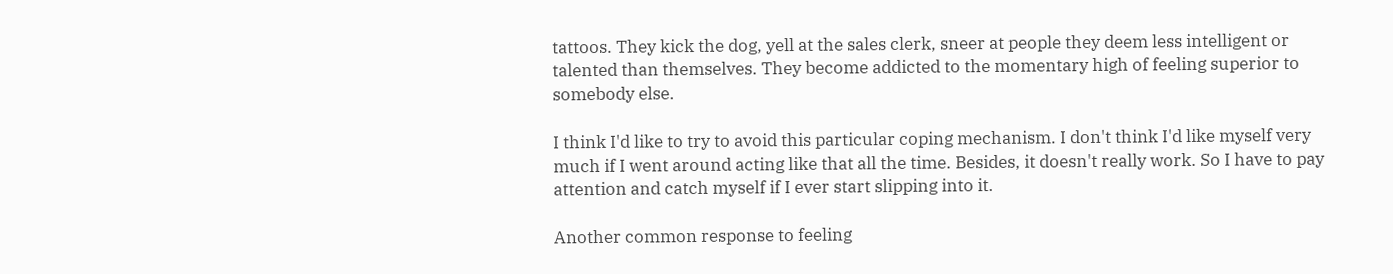tattoos. They kick the dog, yell at the sales clerk, sneer at people they deem less intelligent or talented than themselves. They become addicted to the momentary high of feeling superior to somebody else.

I think I'd like to try to avoid this particular coping mechanism. I don't think I'd like myself very much if I went around acting like that all the time. Besides, it doesn't really work. So I have to pay attention and catch myself if I ever start slipping into it.

Another common response to feeling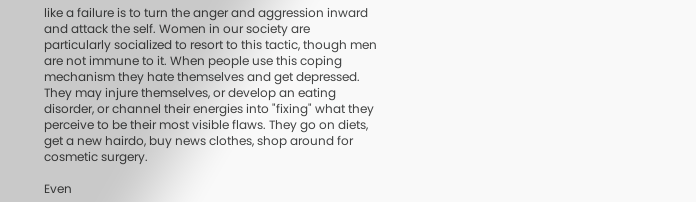like a failure is to turn the anger and aggression inward and attack the self. Women in our society are particularly socialized to resort to this tactic, though men are not immune to it. When people use this coping mechanism they hate themselves and get depressed. They may injure themselves, or develop an eating disorder, or channel their energies into "fixing" what they perceive to be their most visible flaws. They go on diets, get a new hairdo, buy news clothes, shop around for cosmetic surgery.

Even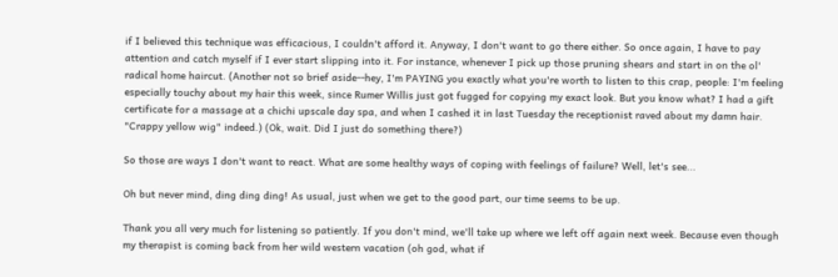if I believed this technique was efficacious, I couldn't afford it. Anyway, I don't want to go there either. So once again, I have to pay attention and catch myself if I ever start slipping into it. For instance, whenever I pick up those pruning shears and start in on the ol' radical home haircut. (Another not so brief aside--hey, I'm PAYING you exactly what you're worth to listen to this crap, people: I'm feeling especially touchy about my hair this week, since Rumer Willis just got fugged for copying my exact look. But you know what? I had a gift certificate for a massage at a chichi upscale day spa, and when I cashed it in last Tuesday the receptionist raved about my damn hair. "Crappy yellow wig" indeed.) (Ok, wait. Did I just do something there?)

So those are ways I don't want to react. What are some healthy ways of coping with feelings of failure? Well, let's see...

Oh but never mind, ding ding ding! As usual, just when we get to the good part, our time seems to be up.

Thank you all very much for listening so patiently. If you don't mind, we'll take up where we left off again next week. Because even though my therapist is coming back from her wild western vacation (oh god, what if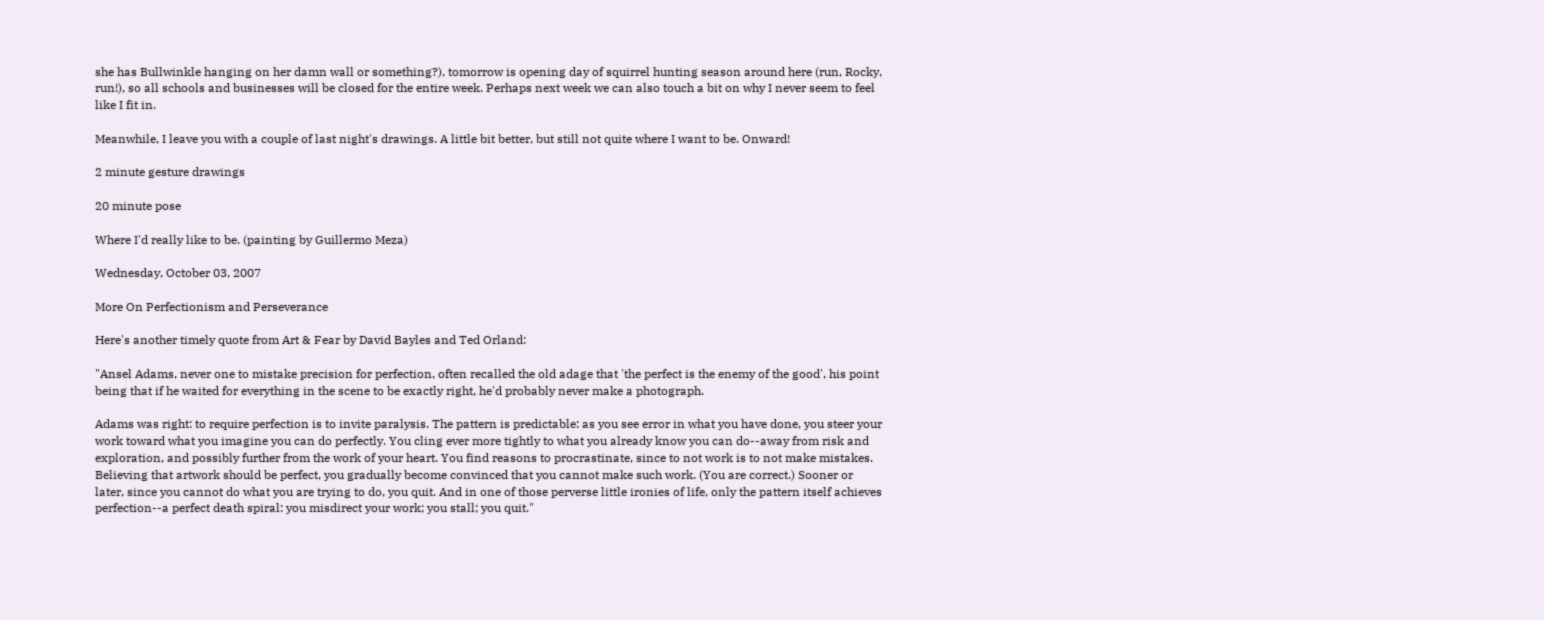she has Bullwinkle hanging on her damn wall or something?), tomorrow is opening day of squirrel hunting season around here (run, Rocky, run!), so all schools and businesses will be closed for the entire week. Perhaps next week we can also touch a bit on why I never seem to feel like I fit in.

Meanwhile, I leave you with a couple of last night's drawings. A little bit better, but still not quite where I want to be. Onward!

2 minute gesture drawings

20 minute pose

Where I'd really like to be. (painting by Guillermo Meza)

Wednesday, October 03, 2007

More On Perfectionism and Perseverance

Here's another timely quote from Art & Fear by David Bayles and Ted Orland:

"Ansel Adams, never one to mistake precision for perfection, often recalled the old adage that 'the perfect is the enemy of the good', his point being that if he waited for everything in the scene to be exactly right, he'd probably never make a photograph.

Adams was right: to require perfection is to invite paralysis. The pattern is predictable: as you see error in what you have done, you steer your work toward what you imagine you can do perfectly. You cling ever more tightly to what you already know you can do--away from risk and exploration, and possibly further from the work of your heart. You find reasons to procrastinate, since to not work is to not make mistakes. Believing that artwork should be perfect, you gradually become convinced that you cannot make such work. (You are correct.) Sooner or later, since you cannot do what you are trying to do, you quit. And in one of those perverse little ironies of life, only the pattern itself achieves perfection--a perfect death spiral: you misdirect your work; you stall; you quit."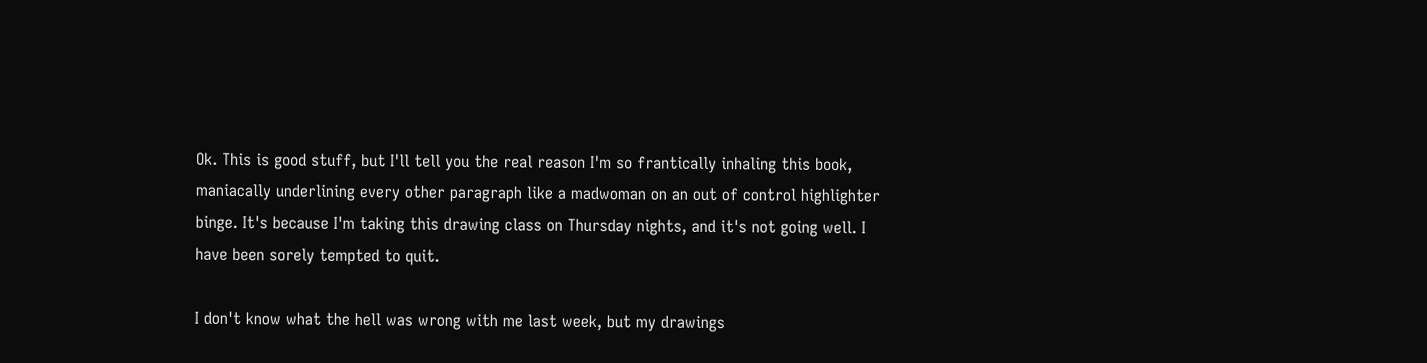Ok. This is good stuff, but I'll tell you the real reason I'm so frantically inhaling this book, maniacally underlining every other paragraph like a madwoman on an out of control highlighter binge. It's because I'm taking this drawing class on Thursday nights, and it's not going well. I have been sorely tempted to quit.

I don't know what the hell was wrong with me last week, but my drawings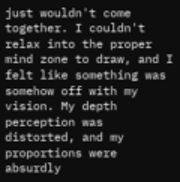just wouldn't come together. I couldn't relax into the proper mind zone to draw, and I felt like something was somehow off with my vision. My depth perception was distorted, and my proportions were absurdly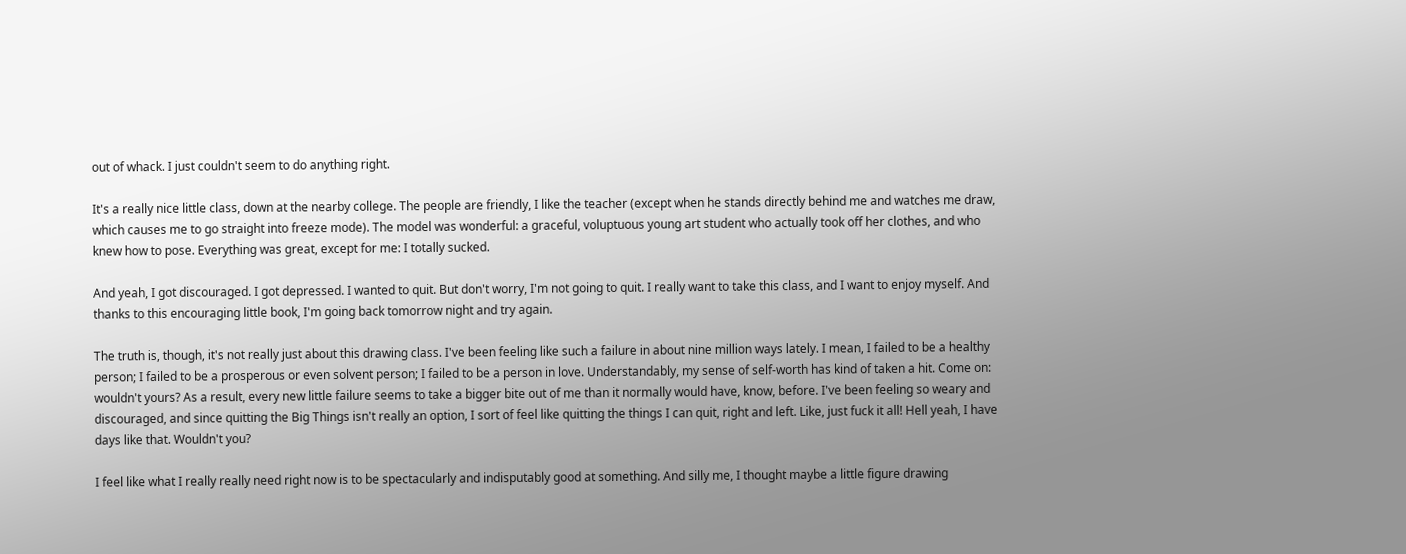out of whack. I just couldn't seem to do anything right.

It's a really nice little class, down at the nearby college. The people are friendly, I like the teacher (except when he stands directly behind me and watches me draw, which causes me to go straight into freeze mode). The model was wonderful: a graceful, voluptuous young art student who actually took off her clothes, and who knew how to pose. Everything was great, except for me: I totally sucked.

And yeah, I got discouraged. I got depressed. I wanted to quit. But don't worry, I'm not going to quit. I really want to take this class, and I want to enjoy myself. And thanks to this encouraging little book, I'm going back tomorrow night and try again.

The truth is, though, it's not really just about this drawing class. I've been feeling like such a failure in about nine million ways lately. I mean, I failed to be a healthy person; I failed to be a prosperous or even solvent person; I failed to be a person in love. Understandably, my sense of self-worth has kind of taken a hit. Come on: wouldn't yours? As a result, every new little failure seems to take a bigger bite out of me than it normally would have, know, before. I've been feeling so weary and discouraged, and since quitting the Big Things isn't really an option, I sort of feel like quitting the things I can quit, right and left. Like, just fuck it all! Hell yeah, I have days like that. Wouldn't you?

I feel like what I really really need right now is to be spectacularly and indisputably good at something. And silly me, I thought maybe a little figure drawing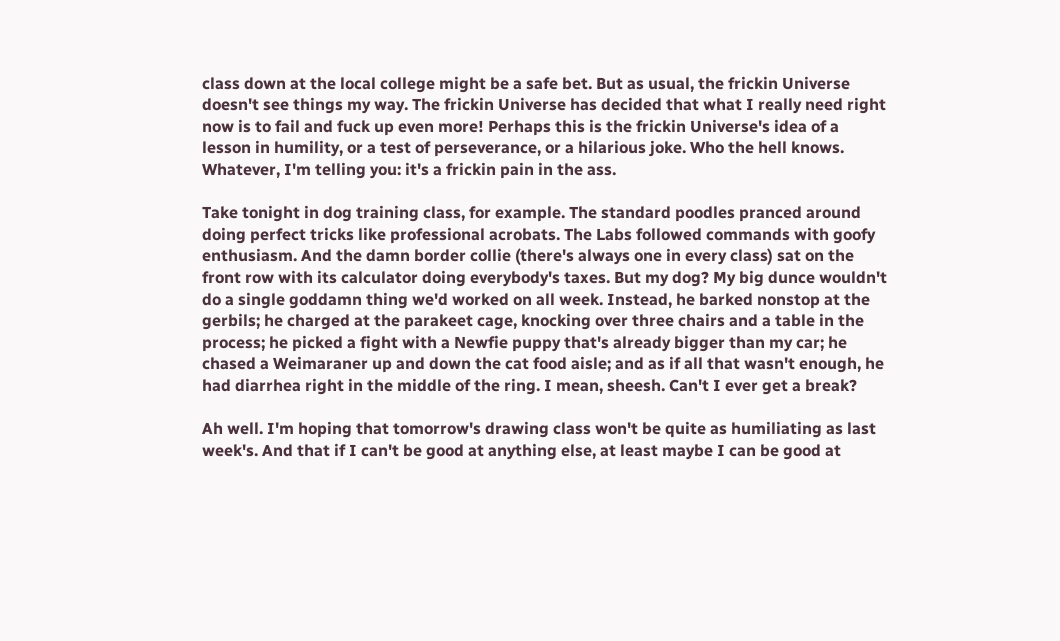class down at the local college might be a safe bet. But as usual, the frickin Universe doesn't see things my way. The frickin Universe has decided that what I really need right now is to fail and fuck up even more! Perhaps this is the frickin Universe's idea of a lesson in humility, or a test of perseverance, or a hilarious joke. Who the hell knows. Whatever, I'm telling you: it's a frickin pain in the ass.

Take tonight in dog training class, for example. The standard poodles pranced around doing perfect tricks like professional acrobats. The Labs followed commands with goofy enthusiasm. And the damn border collie (there's always one in every class) sat on the front row with its calculator doing everybody's taxes. But my dog? My big dunce wouldn't do a single goddamn thing we'd worked on all week. Instead, he barked nonstop at the gerbils; he charged at the parakeet cage, knocking over three chairs and a table in the process; he picked a fight with a Newfie puppy that's already bigger than my car; he chased a Weimaraner up and down the cat food aisle; and as if all that wasn't enough, he had diarrhea right in the middle of the ring. I mean, sheesh. Can't I ever get a break?

Ah well. I'm hoping that tomorrow's drawing class won't be quite as humiliating as last week's. And that if I can't be good at anything else, at least maybe I can be good at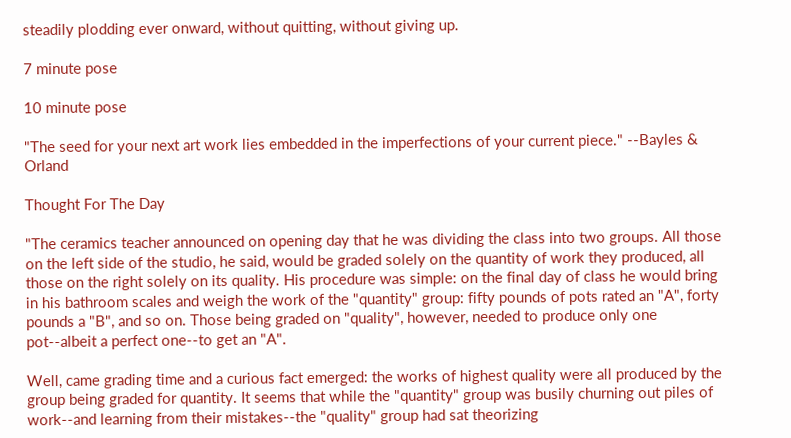steadily plodding ever onward, without quitting, without giving up.

7 minute pose

10 minute pose

"The seed for your next art work lies embedded in the imperfections of your current piece." --Bayles & Orland

Thought For The Day

"The ceramics teacher announced on opening day that he was dividing the class into two groups. All those on the left side of the studio, he said, would be graded solely on the quantity of work they produced, all those on the right solely on its quality. His procedure was simple: on the final day of class he would bring in his bathroom scales and weigh the work of the "quantity" group: fifty pounds of pots rated an "A", forty pounds a "B", and so on. Those being graded on "quality", however, needed to produce only one pot--albeit a perfect one--to get an "A".

Well, came grading time and a curious fact emerged: the works of highest quality were all produced by the group being graded for quantity. It seems that while the "quantity" group was busily churning out piles of work--and learning from their mistakes--the "quality" group had sat theorizing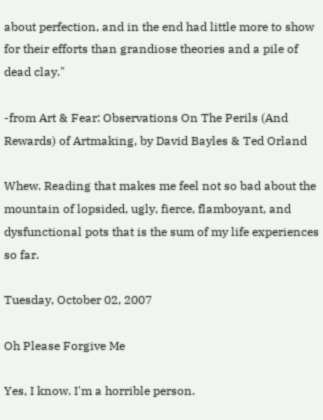about perfection, and in the end had little more to show for their efforts than grandiose theories and a pile of dead clay."

-from Art & Fear: Observations On The Perils (And Rewards) of Artmaking, by David Bayles & Ted Orland

Whew. Reading that makes me feel not so bad about the mountain of lopsided, ugly, fierce, flamboyant, and dysfunctional pots that is the sum of my life experiences so far.

Tuesday, October 02, 2007

Oh Please Forgive Me

Yes, I know. I'm a horrible person.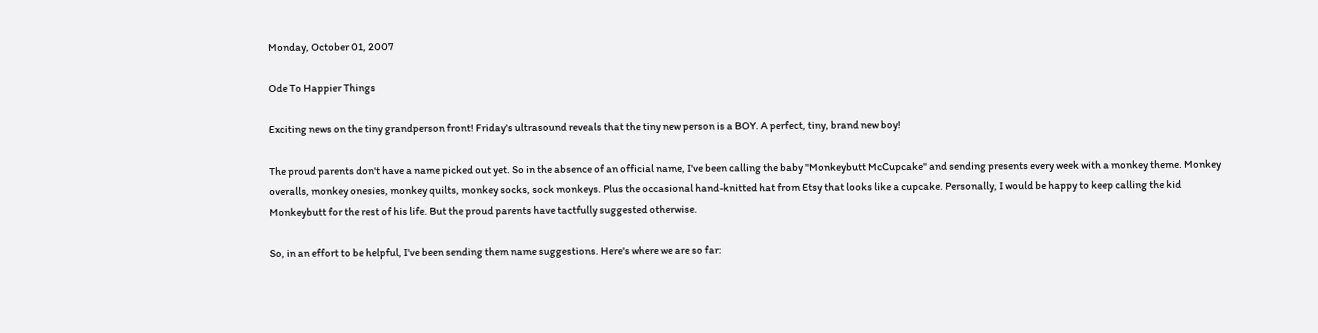Monday, October 01, 2007

Ode To Happier Things

Exciting news on the tiny grandperson front! Friday's ultrasound reveals that the tiny new person is a BOY. A perfect, tiny, brand new boy!

The proud parents don't have a name picked out yet. So in the absence of an official name, I've been calling the baby "Monkeybutt McCupcake" and sending presents every week with a monkey theme. Monkey overalls, monkey onesies, monkey quilts, monkey socks, sock monkeys. Plus the occasional hand-knitted hat from Etsy that looks like a cupcake. Personally, I would be happy to keep calling the kid Monkeybutt for the rest of his life. But the proud parents have tactfully suggested otherwise.

So, in an effort to be helpful, I've been sending them name suggestions. Here's where we are so far: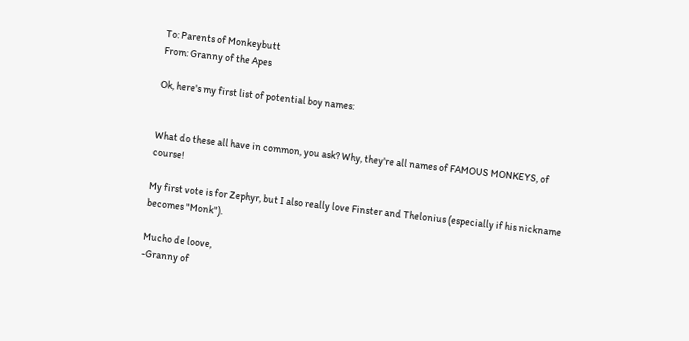To: Parents of Monkeybutt
From: Granny of the Apes

Ok, here's my first list of potential boy names:


What do these all have in common, you ask? Why, they're all names of FAMOUS MONKEYS, of course!

My first vote is for Zephyr, but I also really love Finster and Thelonius (especially if his nickname becomes "Monk").

Mucho de loove,
-Granny of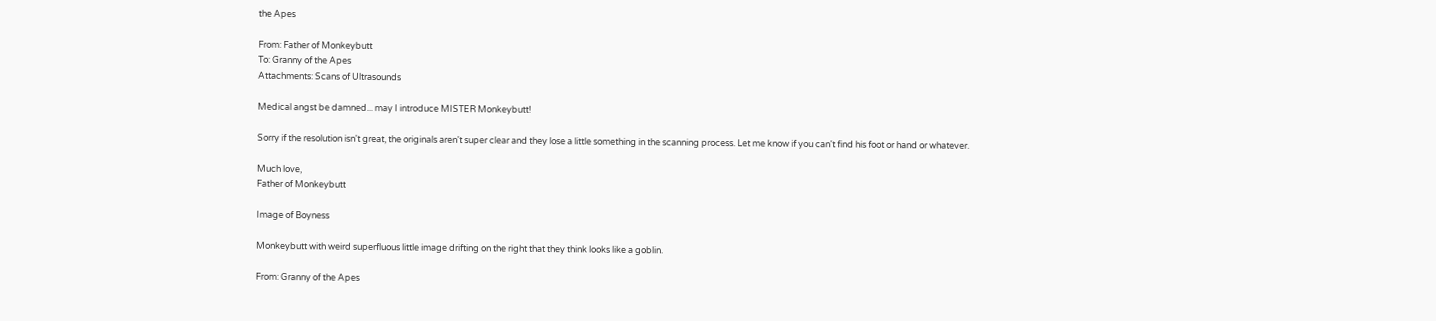the Apes

From: Father of Monkeybutt
To: Granny of the Apes
Attachments: Scans of Ultrasounds

Medical angst be damned... may I introduce MISTER Monkeybutt!

Sorry if the resolution isn't great, the originals aren't super clear and they lose a little something in the scanning process. Let me know if you can't find his foot or hand or whatever.

Much love,
Father of Monkeybutt

Image of Boyness

Monkeybutt with weird superfluous little image drifting on the right that they think looks like a goblin.

From: Granny of the Apes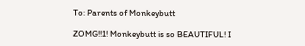To: Parents of Monkeybutt

ZOMG!!1! Monkeybutt is so BEAUTIFUL! I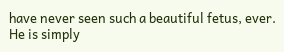have never seen such a beautiful fetus, ever. He is simply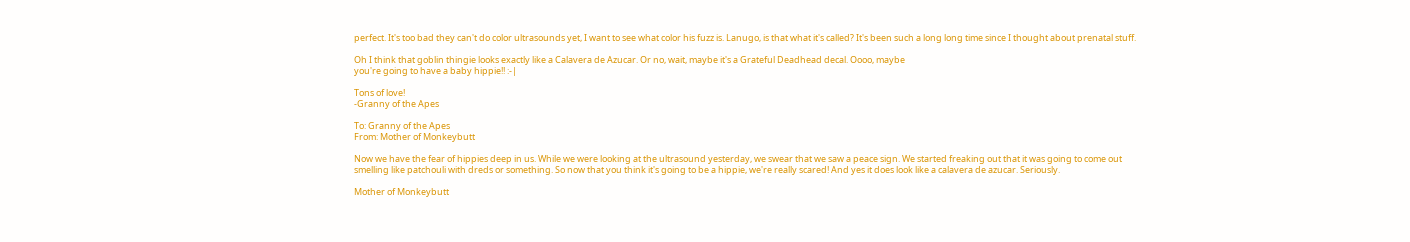perfect. It's too bad they can't do color ultrasounds yet, I want to see what color his fuzz is. Lanugo, is that what it's called? It's been such a long long time since I thought about prenatal stuff.

Oh I think that goblin thingie looks exactly like a Calavera de Azucar. Or no, wait, maybe it's a Grateful Deadhead decal. Oooo, maybe
you're going to have a baby hippie!! :-|

Tons of love!
-Granny of the Apes

To: Granny of the Apes
From: Mother of Monkeybutt

Now we have the fear of hippies deep in us. While we were looking at the ultrasound yesterday, we swear that we saw a peace sign. We started freaking out that it was going to come out smelling like patchouli with dreds or something. So now that you think it's going to be a hippie, we're really scared! And yes it does look like a calavera de azucar. Seriously.

Mother of Monkeybutt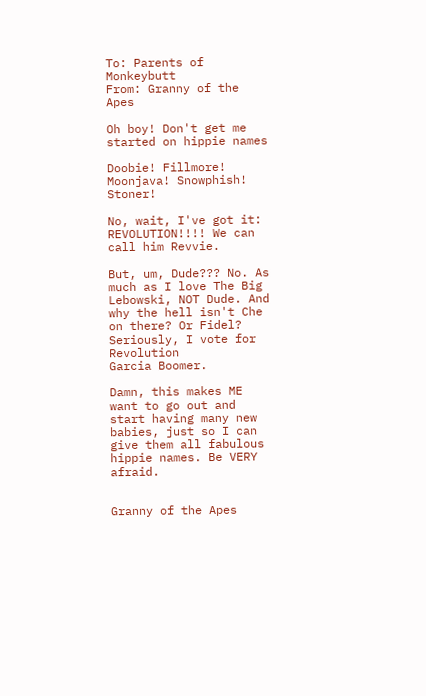To: Parents of Monkeybutt
From: Granny of the Apes

Oh boy! Don't get me started on hippie names

Doobie! Fillmore! Moonjava! Snowphish! Stoner!

No, wait, I've got it: REVOLUTION!!!! We can call him Revvie.

But, um, Dude??? No. As much as I love The Big Lebowski, NOT Dude. And why the hell isn't Che on there? Or Fidel? Seriously, I vote for Revolution
Garcia Boomer.

Damn, this makes ME want to go out and start having many new babies, just so I can give them all fabulous hippie names. Be VERY afraid.


Granny of the Apes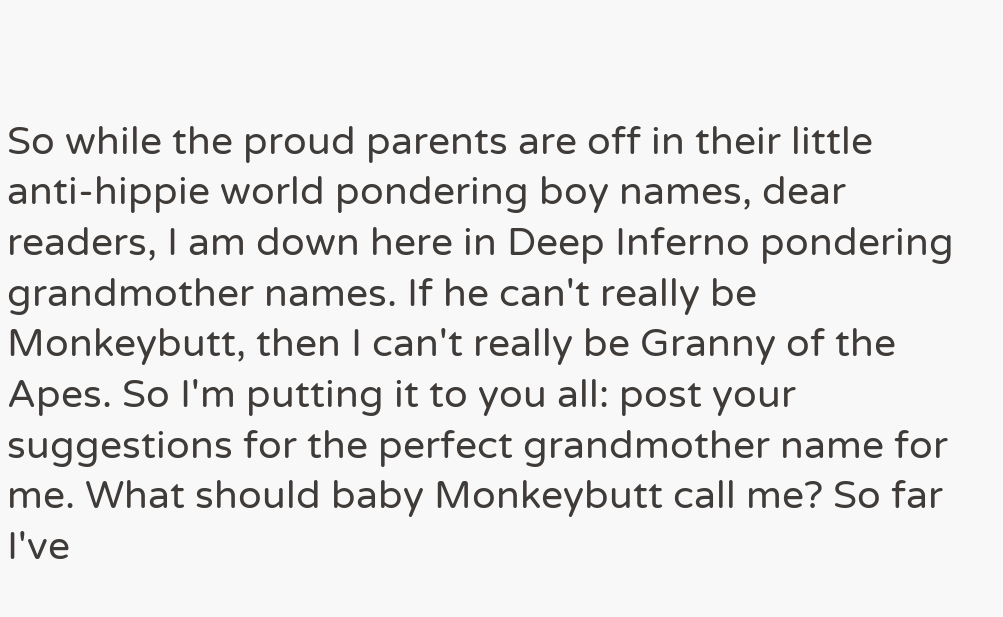So while the proud parents are off in their little anti-hippie world pondering boy names, dear readers, I am down here in Deep Inferno pondering grandmother names. If he can't really be Monkeybutt, then I can't really be Granny of the Apes. So I'm putting it to you all: post your suggestions for the perfect grandmother name for me. What should baby Monkeybutt call me? So far I've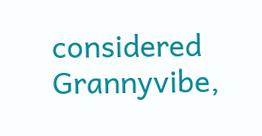considered Grannyvibe,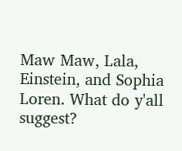Maw Maw, Lala, Einstein, and Sophia Loren. What do y'all suggest?